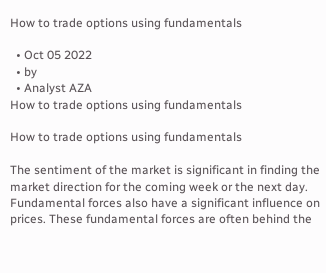How to trade options using fundamentals

  • Oct 05 2022
  • by
  • Analyst AZA
How to trade options using fundamentals

How to trade options using fundamentals

The sentiment of the market is significant in finding the market direction for the coming week or the next day. Fundamental forces also have a significant influence on prices. These fundamental forces are often behind the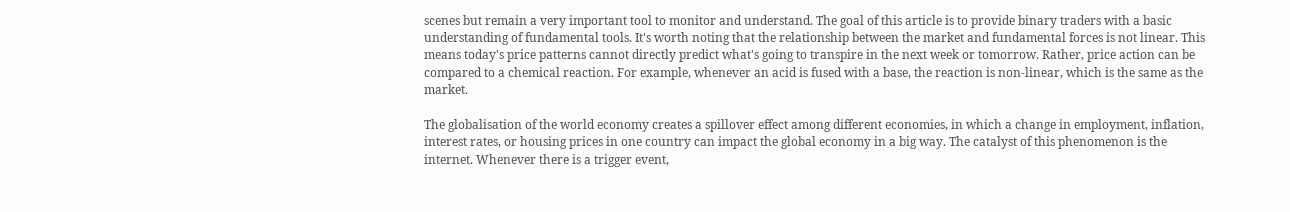scenes but remain a very important tool to monitor and understand. The goal of this article is to provide binary traders with a basic understanding of fundamental tools. It's worth noting that the relationship between the market and fundamental forces is not linear. This means today's price patterns cannot directly predict what's going to transpire in the next week or tomorrow. Rather, price action can be compared to a chemical reaction. For example, whenever an acid is fused with a base, the reaction is non-linear, which is the same as the market.

The globalisation of the world economy creates a spillover effect among different economies, in which a change in employment, inflation, interest rates, or housing prices in one country can impact the global economy in a big way. The catalyst of this phenomenon is the internet. Whenever there is a trigger event,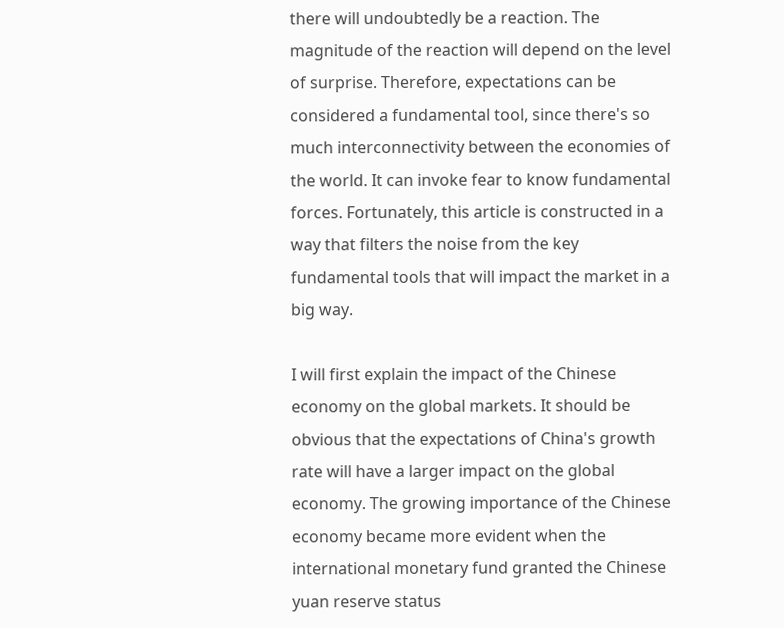there will undoubtedly be a reaction. The magnitude of the reaction will depend on the level of surprise. Therefore, expectations can be considered a fundamental tool, since there's so much interconnectivity between the economies of the world. It can invoke fear to know fundamental forces. Fortunately, this article is constructed in a way that filters the noise from the key fundamental tools that will impact the market in a big way.

I will first explain the impact of the Chinese economy on the global markets. It should be obvious that the expectations of China's growth rate will have a larger impact on the global economy. The growing importance of the Chinese economy became more evident when the international monetary fund granted the Chinese yuan reserve status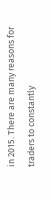in 2015. There are many reasons for traders to constantly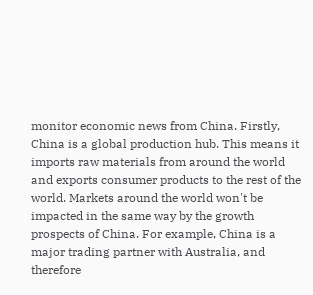monitor economic news from China. Firstly, China is a global production hub. This means it imports raw materials from around the world and exports consumer products to the rest of the world. Markets around the world won't be impacted in the same way by the growth prospects of China. For example, China is a major trading partner with Australia, and therefore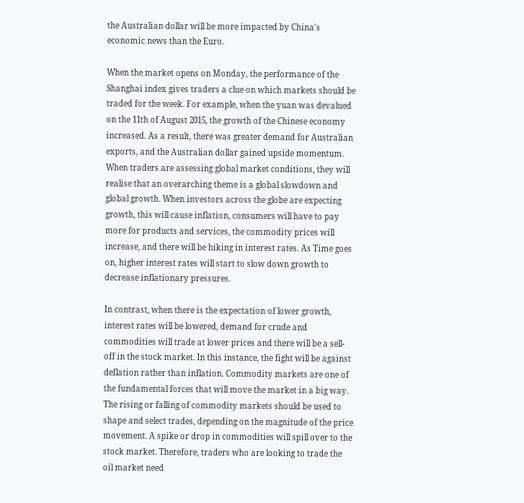the Australian dollar will be more impacted by China's economic news than the Euro.

When the market opens on Monday, the performance of the Shanghai index gives traders a clue on which markets should be traded for the week. For example, when the yuan was devalued on the 11th of August 2015, the growth of the Chinese economy increased. As a result, there was greater demand for Australian exports, and the Australian dollar gained upside momentum. When traders are assessing global market conditions, they will realise that an overarching theme is a global slowdown and global growth. When investors across the globe are expecting growth, this will cause inflation, consumers will have to pay more for products and services, the commodity prices will increase, and there will be hiking in interest rates. As Time goes on, higher interest rates will start to slow down growth to decrease inflationary pressures.

In contrast, when there is the expectation of lower growth, interest rates will be lowered, demand for crude and commodities will trade at lower prices and there will be a sell-off in the stock market. In this instance, the fight will be against deflation rather than inflation. Commodity markets are one of the fundamental forces that will move the market in a big way. The rising or falling of commodity markets should be used to shape and select trades, depending on the magnitude of the price movement. A spike or drop in commodities will spill over to the stock market. Therefore, traders who are looking to trade the oil market need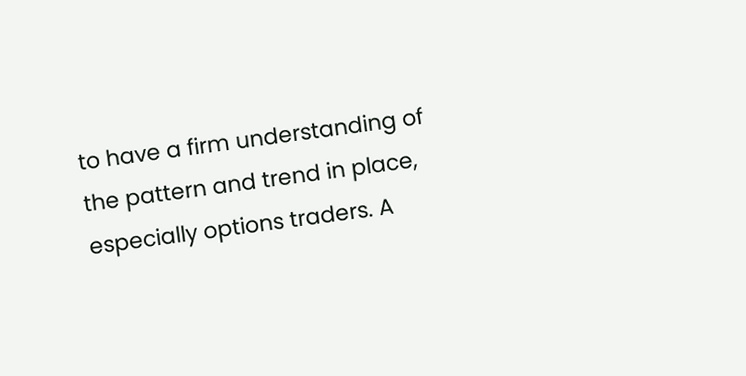to have a firm understanding of the pattern and trend in place, especially options traders. A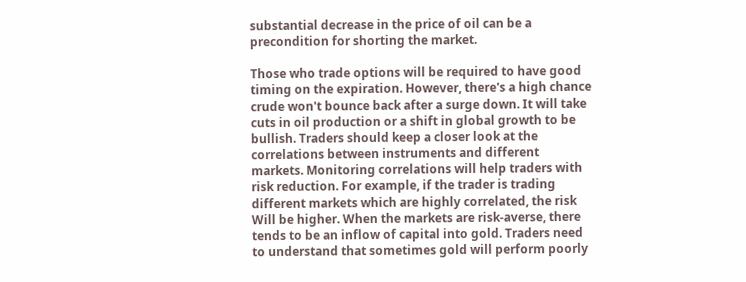substantial decrease in the price of oil can be a precondition for shorting the market.

Those who trade options will be required to have good timing on the expiration. However, there's a high chance crude won't bounce back after a surge down. It will take cuts in oil production or a shift in global growth to be bullish. Traders should keep a closer look at the correlations between instruments and different markets. Monitoring correlations will help traders with risk reduction. For example, if the trader is trading different markets which are highly correlated, the risk Will be higher. When the markets are risk-averse, there tends to be an inflow of capital into gold. Traders need to understand that sometimes gold will perform poorly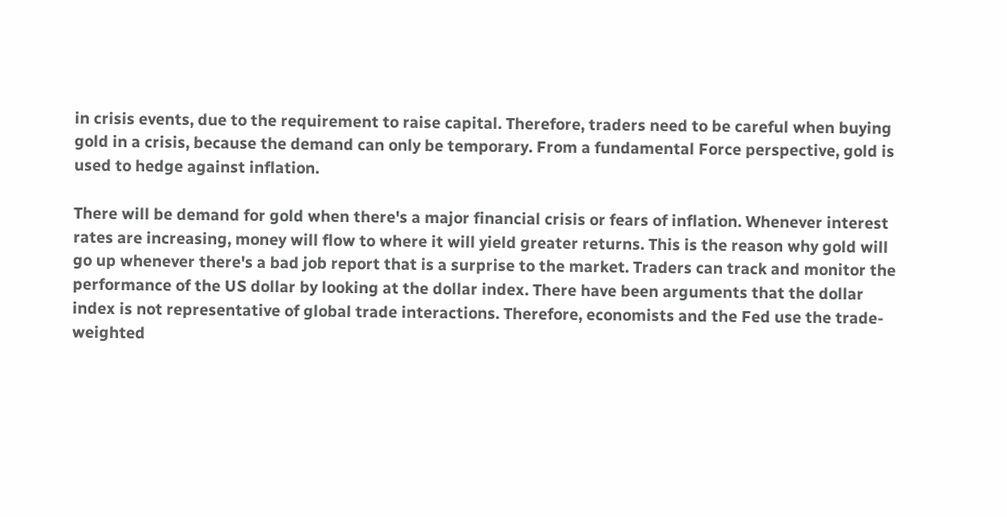in crisis events, due to the requirement to raise capital. Therefore, traders need to be careful when buying gold in a crisis, because the demand can only be temporary. From a fundamental Force perspective, gold is used to hedge against inflation.

There will be demand for gold when there's a major financial crisis or fears of inflation. Whenever interest rates are increasing, money will flow to where it will yield greater returns. This is the reason why gold will go up whenever there's a bad job report that is a surprise to the market. Traders can track and monitor the performance of the US dollar by looking at the dollar index. There have been arguments that the dollar index is not representative of global trade interactions. Therefore, economists and the Fed use the trade-weighted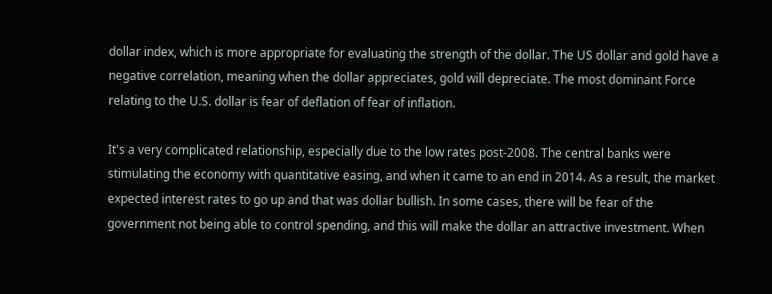dollar index, which is more appropriate for evaluating the strength of the dollar. The US dollar and gold have a negative correlation, meaning when the dollar appreciates, gold will depreciate. The most dominant Force relating to the U.S. dollar is fear of deflation of fear of inflation.

It's a very complicated relationship, especially due to the low rates post-2008. The central banks were stimulating the economy with quantitative easing, and when it came to an end in 2014. As a result, the market expected interest rates to go up and that was dollar bullish. In some cases, there will be fear of the government not being able to control spending, and this will make the dollar an attractive investment. When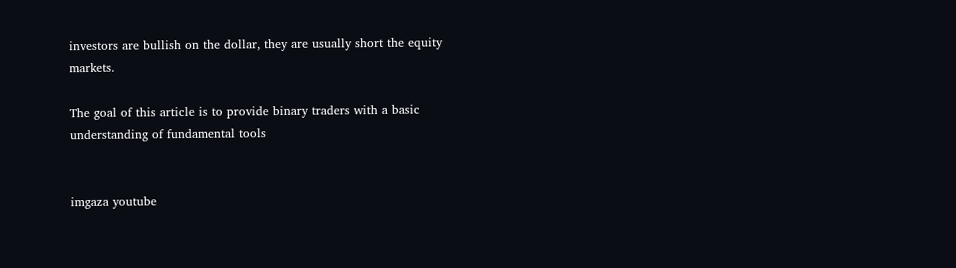investors are bullish on the dollar, they are usually short the equity markets.

The goal of this article is to provide binary traders with a basic understanding of fundamental tools


imgaza youtube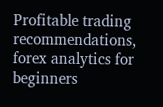Profitable trading recommendations, forex analytics for beginners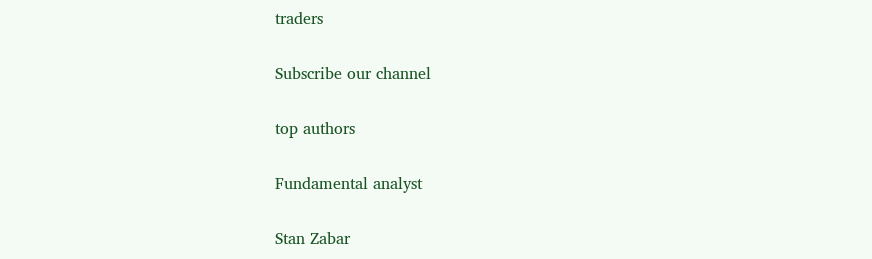traders

Subscribe our channel

top authors

Fundamental analyst

Stan Zabar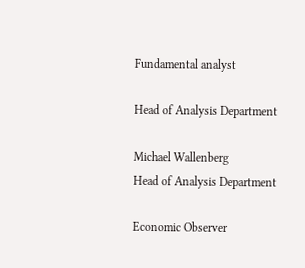Fundamental analyst

Head of Analysis Department

Michael Wallenberg
Head of Analysis Department

Economic Observer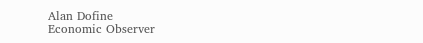Alan Dofine
Economic Observer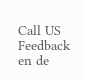Call US Feedback
en de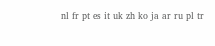nl fr pt es it uk zh ko ja ar ru pl tr